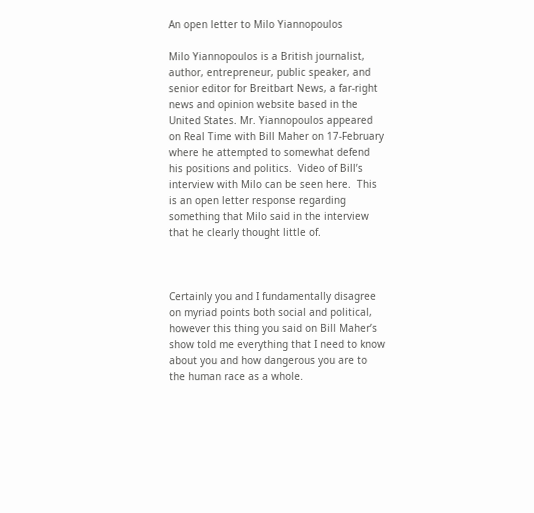An open letter to Milo Yiannopoulos

Milo Yiannopoulos is a British journalist, author, entrepreneur, public speaker, and senior editor for Breitbart News, a far-right news and opinion website based in the United States. Mr. Yiannopoulos appeared on Real Time with Bill Maher on 17-February where he attempted to somewhat defend his positions and politics.  Video of Bill’s interview with Milo can be seen here.  This is an open letter response regarding something that Milo said in the interview that he clearly thought little of.



Certainly you and I fundamentally disagree on myriad points both social and political, however this thing you said on Bill Maher’s show told me everything that I need to know about you and how dangerous you are to the human race as a whole.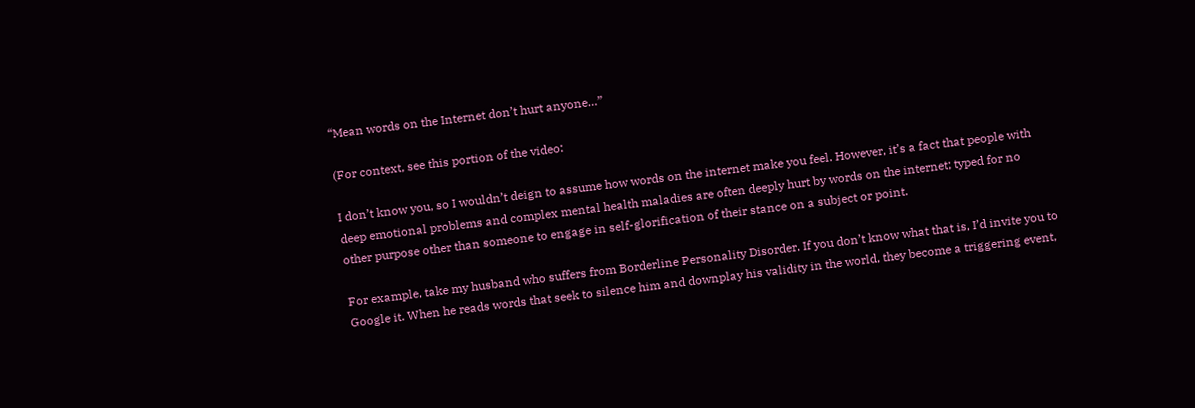“Mean words on the Internet don’t hurt anyone…”

(For context, see this portion of the video:

I don’t know you, so I wouldn’t deign to assume how words on the internet make you feel. However, it’s a fact that people with deep emotional problems and complex mental health maladies are often deeply hurt by words on the internet; typed for no other purpose other than someone to engage in self-glorification of their stance on a subject or point.

For example, take my husband who suffers from Borderline Personality Disorder. If you don’t know what that is, I’d invite you to Google it. When he reads words that seek to silence him and downplay his validity in the world, they become a triggering event,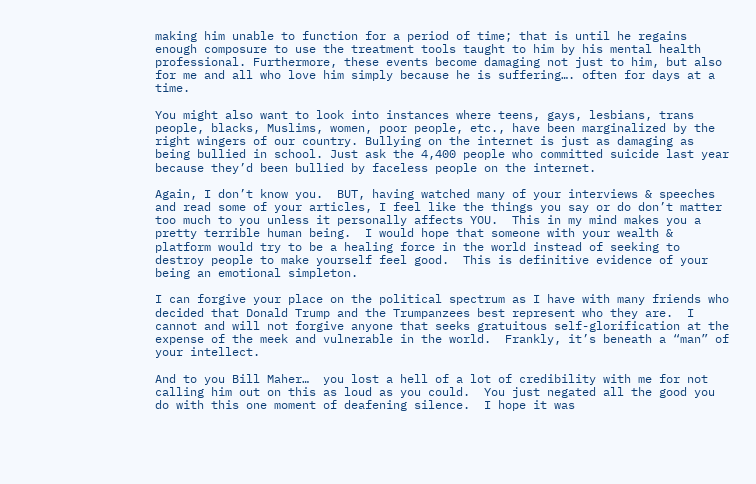making him unable to function for a period of time; that is until he regains enough composure to use the treatment tools taught to him by his mental health professional. Furthermore, these events become damaging not just to him, but also for me and all who love him simply because he is suffering…. often for days at a time.

You might also want to look into instances where teens, gays, lesbians, trans people, blacks, Muslims, women, poor people, etc., have been marginalized by the right wingers of our country. Bullying on the internet is just as damaging as being bullied in school. Just ask the 4,400 people who committed suicide last year because they’d been bullied by faceless people on the internet.

Again, I don’t know you.  BUT, having watched many of your interviews & speeches and read some of your articles, I feel like the things you say or do don’t matter too much to you unless it personally affects YOU.  This in my mind makes you a pretty terrible human being.  I would hope that someone with your wealth & platform would try to be a healing force in the world instead of seeking to destroy people to make yourself feel good.  This is definitive evidence of your being an emotional simpleton.

I can forgive your place on the political spectrum as I have with many friends who decided that Donald Trump and the Trumpanzees best represent who they are.  I cannot and will not forgive anyone that seeks gratuitous self-glorification at the expense of the meek and vulnerable in the world.  Frankly, it’s beneath a “man” of your intellect.

And to you Bill Maher…  you lost a hell of a lot of credibility with me for not calling him out on this as loud as you could.  You just negated all the good you do with this one moment of deafening silence.  I hope it was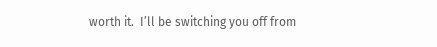worth it.  I’ll be switching you off from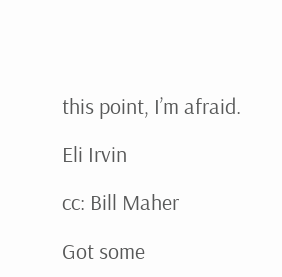this point, I’m afraid.

Eli Irvin

cc: Bill Maher

Got some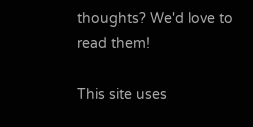thoughts? We'd love to read them!

This site uses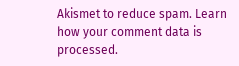Akismet to reduce spam. Learn how your comment data is processed.